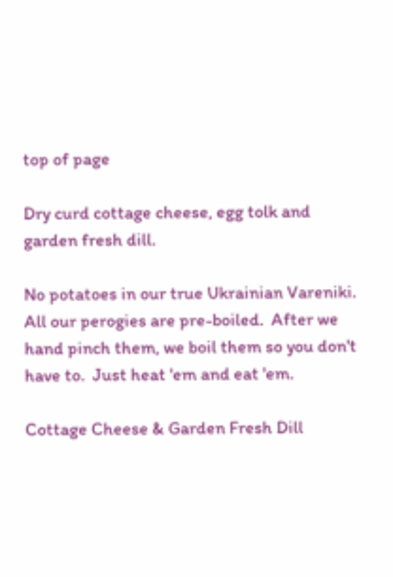top of page

Dry curd cottage cheese, egg tolk and garden fresh dill.

No potatoes in our true Ukrainian Vareniki. All our perogies are pre-boiled.  After we hand pinch them, we boil them so you don't have to.  Just heat 'em and eat 'em.

Cottage Cheese & Garden Fresh Dill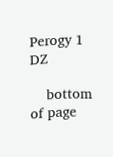Perogy 1 DZ

    bottom of page